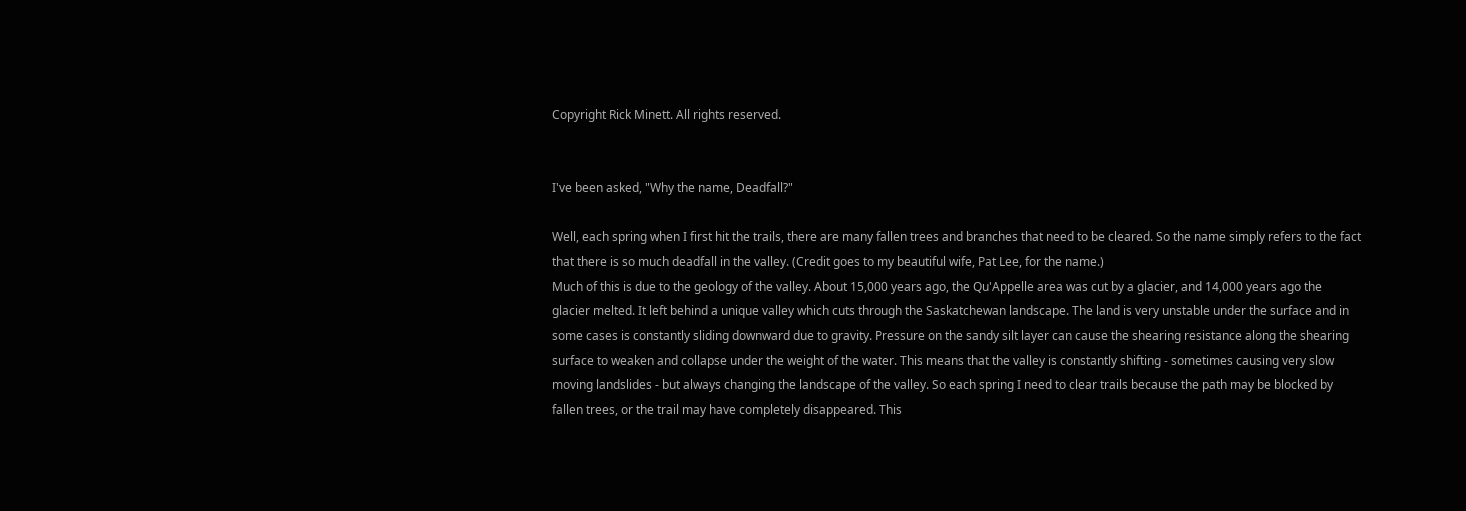Copyright Rick Minett. All rights reserved.


I've been asked, "Why the name, Deadfall?"

Well, each spring when I first hit the trails, there are many fallen trees and branches that need to be cleared. So the name simply refers to the fact that there is so much deadfall in the valley. (Credit goes to my beautiful wife, Pat Lee, for the name.)
Much of this is due to the geology of the valley. About 15,000 years ago, the Qu'Appelle area was cut by a glacier, and 14,000 years ago the glacier melted. It left behind a unique valley which cuts through the Saskatchewan landscape. The land is very unstable under the surface and in some cases is constantly sliding downward due to gravity. Pressure on the sandy silt layer can cause the shearing resistance along the shearing surface to weaken and collapse under the weight of the water. This means that the valley is constantly shifting - sometimes causing very slow moving landslides - but always changing the landscape of the valley. So each spring I need to clear trails because the path may be blocked by fallen trees, or the trail may have completely disappeared. This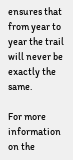ensures that from year to year the trail will never be exactly the same.

For more information on the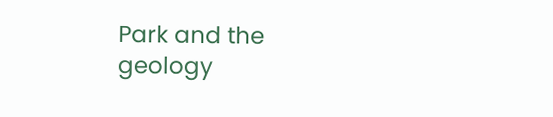Park and the geology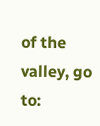of the valley, go to: